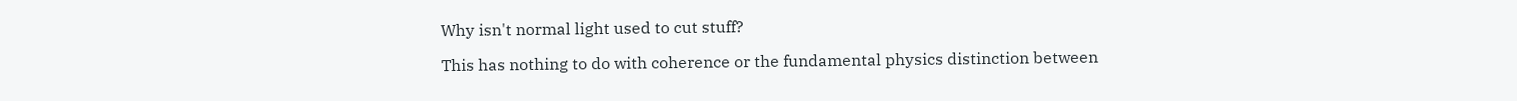Why isn't normal light used to cut stuff?

This has nothing to do with coherence or the fundamental physics distinction between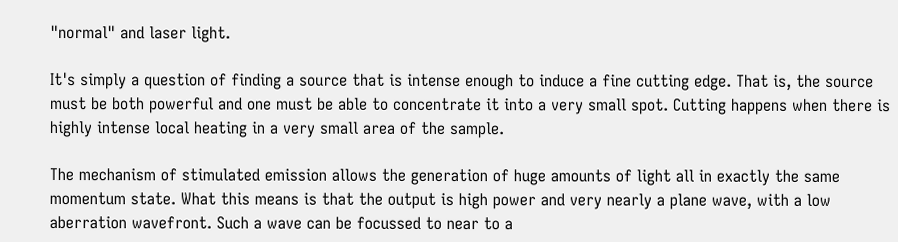"normal" and laser light.

It's simply a question of finding a source that is intense enough to induce a fine cutting edge. That is, the source must be both powerful and one must be able to concentrate it into a very small spot. Cutting happens when there is highly intense local heating in a very small area of the sample.

The mechanism of stimulated emission allows the generation of huge amounts of light all in exactly the same momentum state. What this means is that the output is high power and very nearly a plane wave, with a low aberration wavefront. Such a wave can be focussed to near to a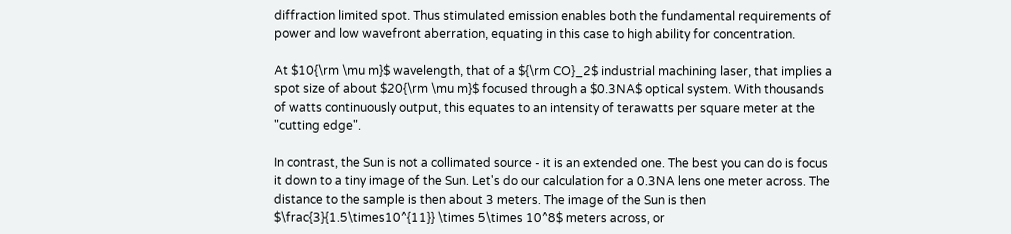diffraction limited spot. Thus stimulated emission enables both the fundamental requirements of power and low wavefront aberration, equating in this case to high ability for concentration.

At $10{\rm \mu m}$ wavelength, that of a ${\rm CO}_2$ industrial machining laser, that implies a spot size of about $20{\rm \mu m}$ focused through a $0.3NA$ optical system. With thousands of watts continuously output, this equates to an intensity of terawatts per square meter at the "cutting edge".

In contrast, the Sun is not a collimated source - it is an extended one. The best you can do is focus it down to a tiny image of the Sun. Let's do our calculation for a 0.3NA lens one meter across. The distance to the sample is then about 3 meters. The image of the Sun is then $\frac{3}{1.5\times10^{11}} \times 5\times 10^8$ meters across, or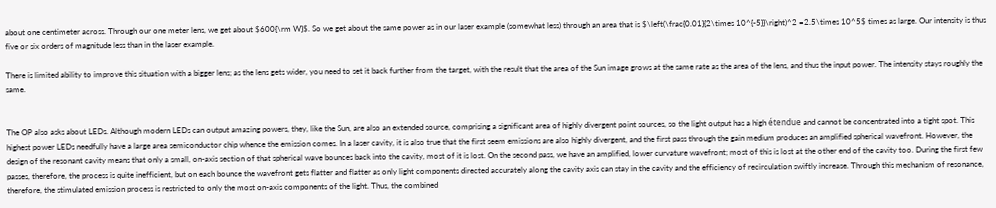about one centimeter across. Through our one meter lens, we get about $600{\rm W}$. So we get about the same power as in our laser example (somewhat less) through an area that is $\left(\frac{0.01}{2\times 10^{-5}}\right)^2 =2.5\times 10^5$ times as large. Our intensity is thus five or six orders of magnitude less than in the laser example.

There is limited ability to improve this situation with a bigger lens; as the lens gets wider, you need to set it back further from the target, with the result that the area of the Sun image grows at the same rate as the area of the lens, and thus the input power. The intensity stays roughly the same.


The OP also asks about LEDs. Although modern LEDs can output amazing powers, they, like the Sun, are also an extended source, comprising a significant area of highly divergent point sources, so the light output has a high étendue and cannot be concentrated into a tight spot. This highest power LEDs needfully have a large area semiconductor chip whence the emission comes. In a laser cavity, it is also true that the first seem emissions are also highly divergent, and the first pass through the gain medium produces an amplified spherical wavefront. However, the design of the resonant cavity means that only a small, on-axis section of that spherical wave bounces back into the cavity, most of it is lost. On the second pass, we have an amplified, lower curvature wavefront; most of this is lost at the other end of the cavity too. During the first few passes, therefore, the process is quite inefficient, but on each bounce the wavefront gets flatter and flatter as only light components directed accurately along the cavity axis can stay in the cavity and the efficiency of recirculation swiftly increase. Through this mechanism of resonance, therefore, the stimulated emission process is restricted to only the most on-axis components of the light. Thus, the combined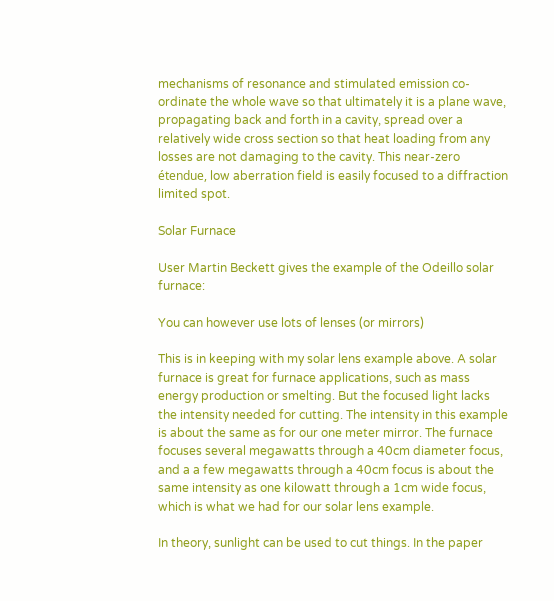mechanisms of resonance and stimulated emission co-ordinate the whole wave so that ultimately it is a plane wave, propagating back and forth in a cavity, spread over a relatively wide cross section so that heat loading from any losses are not damaging to the cavity. This near-zero étendue, low aberration field is easily focused to a diffraction limited spot.

Solar Furnace

User Martin Beckett gives the example of the Odeillo solar furnace:

You can however use lots of lenses (or mirrors)

This is in keeping with my solar lens example above. A solar furnace is great for furnace applications, such as mass energy production or smelting. But the focused light lacks the intensity needed for cutting. The intensity in this example is about the same as for our one meter mirror. The furnace focuses several megawatts through a 40cm diameter focus, and a a few megawatts through a 40cm focus is about the same intensity as one kilowatt through a 1cm wide focus, which is what we had for our solar lens example.

In theory, sunlight can be used to cut things. In the paper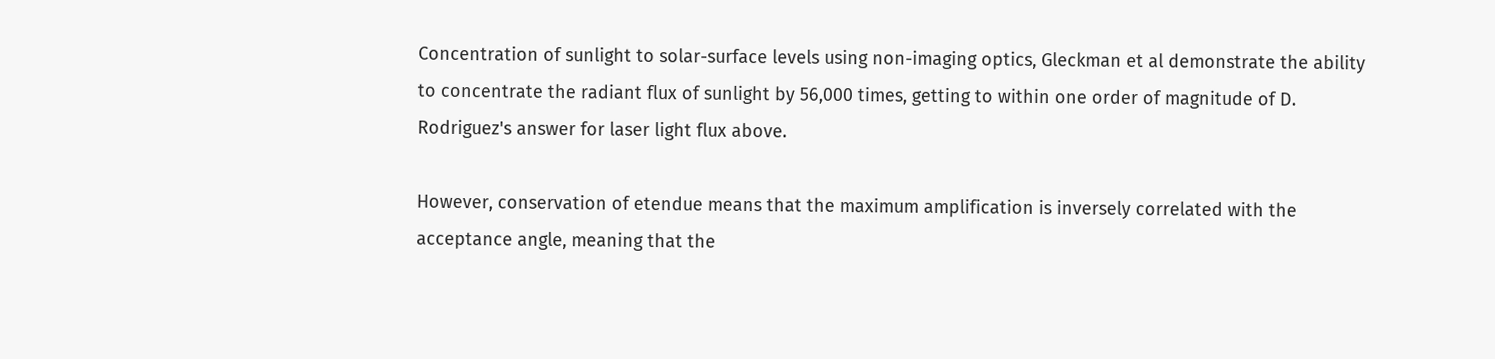Concentration of sunlight to solar-surface levels using non-imaging optics, Gleckman et al demonstrate the ability to concentrate the radiant flux of sunlight by 56,000 times, getting to within one order of magnitude of D. Rodriguez's answer for laser light flux above.

However, conservation of etendue means that the maximum amplification is inversely correlated with the acceptance angle, meaning that the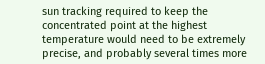sun tracking required to keep the concentrated point at the highest temperature would need to be extremely precise, and probably several times more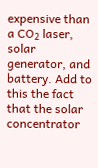expensive than a CO₂ laser, solar generator, and battery. Add to this the fact that the solar concentrator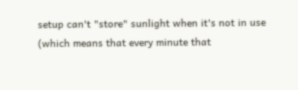setup can't "store" sunlight when it's not in use (which means that every minute that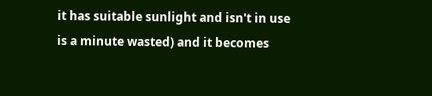it has suitable sunlight and isn't in use is a minute wasted) and it becomes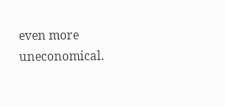even more uneconomical.